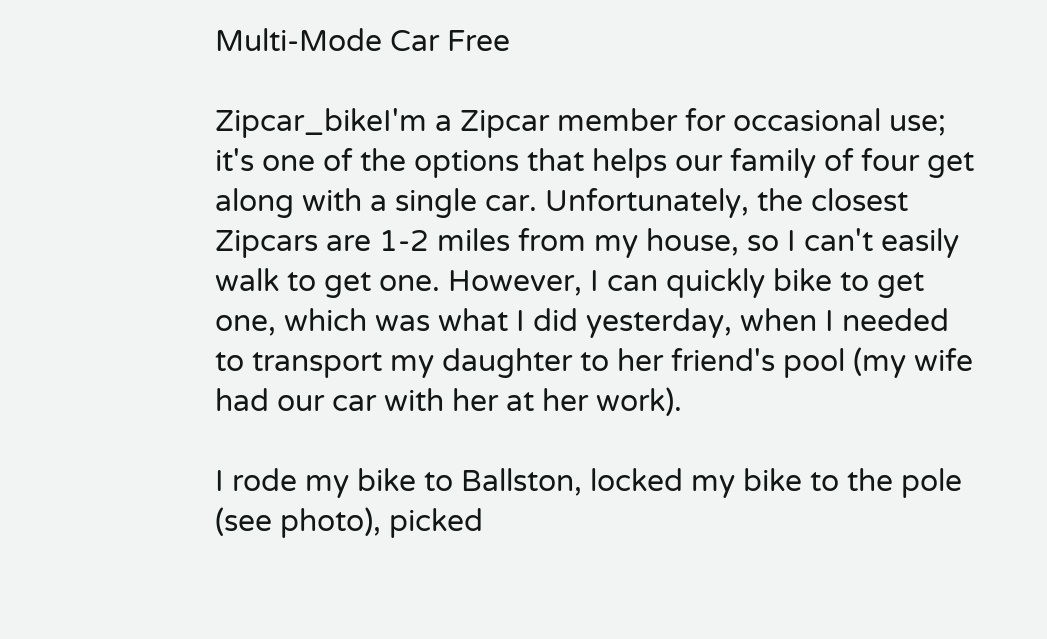Multi-Mode Car Free

Zipcar_bikeI'm a Zipcar member for occasional use; it's one of the options that helps our family of four get along with a single car. Unfortunately, the closest Zipcars are 1-2 miles from my house, so I can't easily walk to get one. However, I can quickly bike to get one, which was what I did yesterday, when I needed to transport my daughter to her friend's pool (my wife had our car with her at her work).

I rode my bike to Ballston, locked my bike to the pole (see photo), picked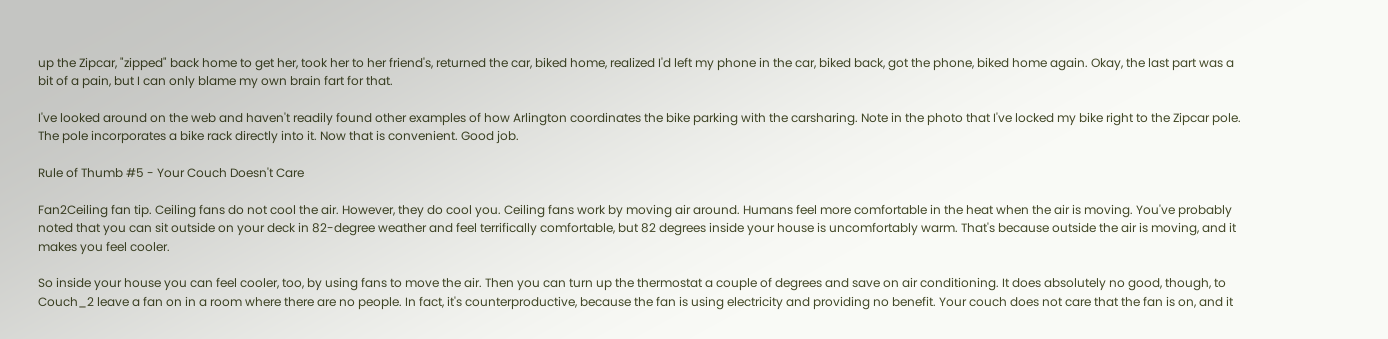up the Zipcar, "zipped" back home to get her, took her to her friend's, returned the car, biked home, realized I'd left my phone in the car, biked back, got the phone, biked home again. Okay, the last part was a bit of a pain, but I can only blame my own brain fart for that.

I've looked around on the web and haven't readily found other examples of how Arlington coordinates the bike parking with the carsharing. Note in the photo that I've locked my bike right to the Zipcar pole. The pole incorporates a bike rack directly into it. Now that is convenient. Good job.

Rule of Thumb #5 - Your Couch Doesn't Care

Fan2Ceiling fan tip. Ceiling fans do not cool the air. However, they do cool you. Ceiling fans work by moving air around. Humans feel more comfortable in the heat when the air is moving. You've probably noted that you can sit outside on your deck in 82-degree weather and feel terrifically comfortable, but 82 degrees inside your house is uncomfortably warm. That's because outside the air is moving, and it makes you feel cooler.

So inside your house you can feel cooler, too, by using fans to move the air. Then you can turn up the thermostat a couple of degrees and save on air conditioning. It does absolutely no good, though, to Couch_2 leave a fan on in a room where there are no people. In fact, it's counterproductive, because the fan is using electricity and providing no benefit. Your couch does not care that the fan is on, and it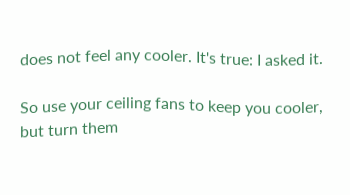does not feel any cooler. It's true: I asked it.

So use your ceiling fans to keep you cooler, but turn them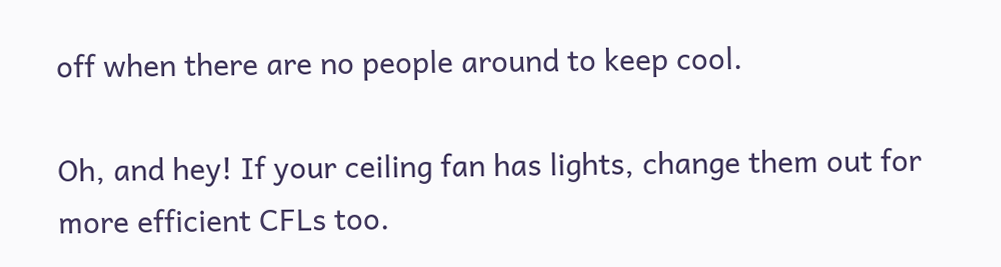off when there are no people around to keep cool.

Oh, and hey! If your ceiling fan has lights, change them out for more efficient CFLs too.